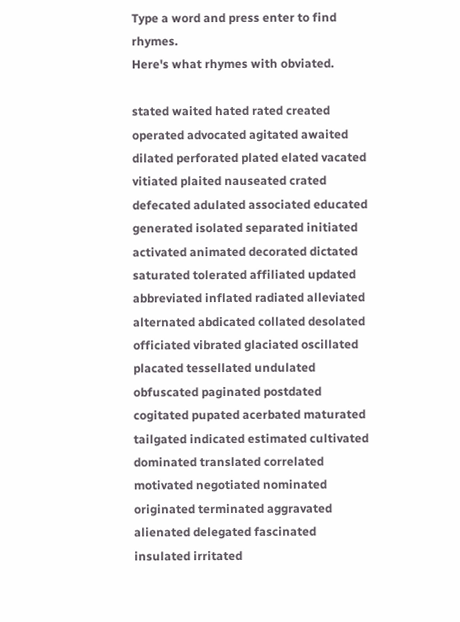Type a word and press enter to find rhymes.
Here's what rhymes with obviated.

stated waited hated rated created operated advocated agitated awaited dilated perforated plated elated vacated vitiated plaited nauseated crated defecated adulated associated educated generated isolated separated initiated activated animated decorated dictated saturated tolerated affiliated updated abbreviated inflated radiated alleviated alternated abdicated collated desolated officiated vibrated glaciated oscillated placated tessellated undulated obfuscated paginated postdated cogitated pupated acerbated maturated tailgated indicated estimated cultivated dominated translated correlated motivated negotiated nominated originated terminated aggravated alienated delegated fascinated insulated irritated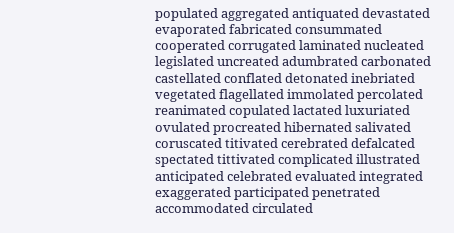populated aggregated antiquated devastated evaporated fabricated consummated cooperated corrugated laminated nucleated legislated uncreated adumbrated carbonated castellated conflated detonated inebriated vegetated flagellated immolated percolated reanimated copulated lactated luxuriated ovulated procreated hibernated salivated coruscated titivated cerebrated defalcated spectated tittivated complicated illustrated anticipated celebrated evaluated integrated exaggerated participated penetrated accommodated circulated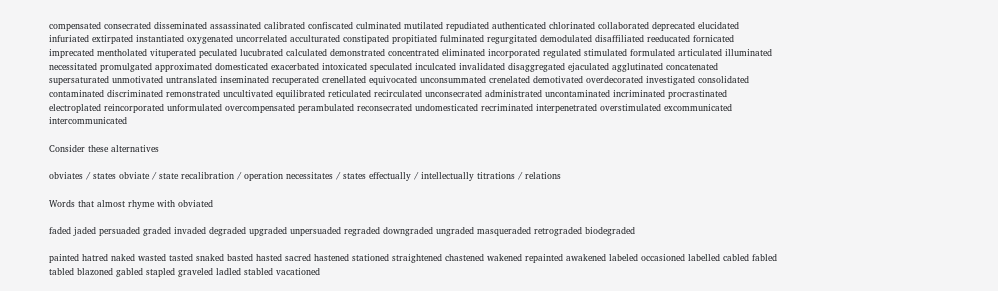compensated consecrated disseminated assassinated calibrated confiscated culminated mutilated repudiated authenticated chlorinated collaborated deprecated elucidated infuriated extirpated instantiated oxygenated uncorrelated acculturated constipated propitiated fulminated regurgitated demodulated disaffiliated reeducated fornicated imprecated mentholated vituperated peculated lucubrated calculated demonstrated concentrated eliminated incorporated regulated stimulated formulated articulated illuminated necessitated promulgated approximated domesticated exacerbated intoxicated speculated inculcated invalidated disaggregated ejaculated agglutinated concatenated supersaturated unmotivated untranslated inseminated recuperated crenellated equivocated unconsummated crenelated demotivated overdecorated investigated consolidated contaminated discriminated remonstrated uncultivated equilibrated reticulated recirculated unconsecrated administrated uncontaminated incriminated procrastinated electroplated reincorporated unformulated overcompensated perambulated reconsecrated undomesticated recriminated interpenetrated overstimulated excommunicated intercommunicated

Consider these alternatives

obviates / states obviate / state recalibration / operation necessitates / states effectually / intellectually titrations / relations

Words that almost rhyme with obviated

faded jaded persuaded graded invaded degraded upgraded unpersuaded regraded downgraded ungraded masqueraded retrograded biodegraded

painted hatred naked wasted tasted snaked basted hasted sacred hastened stationed straightened chastened wakened repainted awakened labeled occasioned labelled cabled fabled tabled blazoned gabled stapled graveled ladled stabled vacationed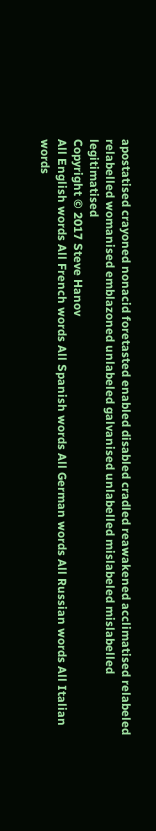apostatised crayoned nonacid foretasted enabled disabled cradled reawakened acclimatised relabeled relabelled womanised emblazoned unlabeled galvanised unlabelled mislabeled mislabelled legitimatised
Copyright © 2017 Steve Hanov
All English words All French words All Spanish words All German words All Russian words All Italian words